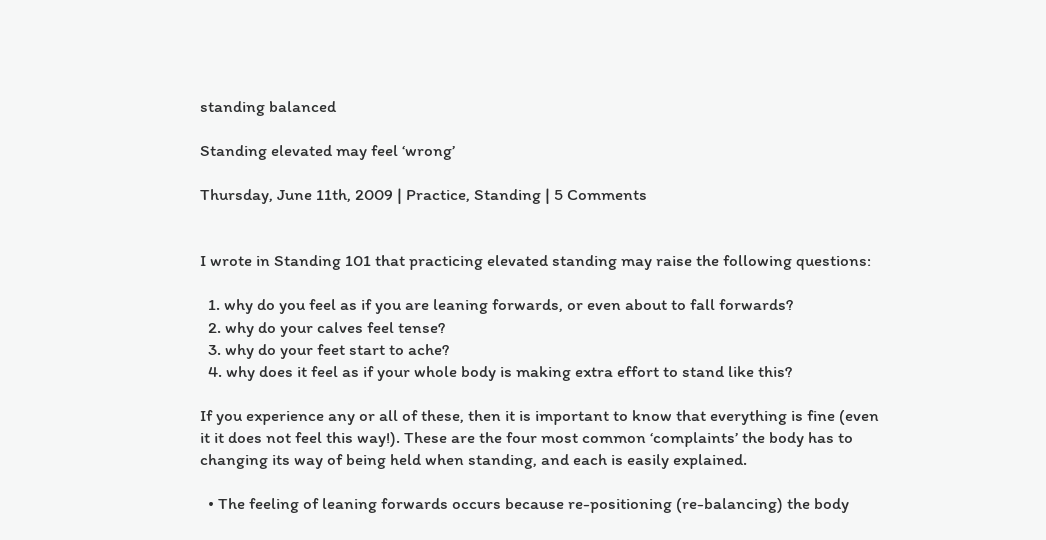standing balanced

Standing elevated may feel ‘wrong’

Thursday, June 11th, 2009 | Practice, Standing | 5 Comments


I wrote in Standing 101 that practicing elevated standing may raise the following questions:

  1. why do you feel as if you are leaning forwards, or even about to fall forwards?
  2. why do your calves feel tense?
  3. why do your feet start to ache?
  4. why does it feel as if your whole body is making extra effort to stand like this?

If you experience any or all of these, then it is important to know that everything is fine (even it it does not feel this way!). These are the four most common ‘complaints’ the body has to changing its way of being held when standing, and each is easily explained.

  • The feeling of leaning forwards occurs because re-positioning (re-balancing) the body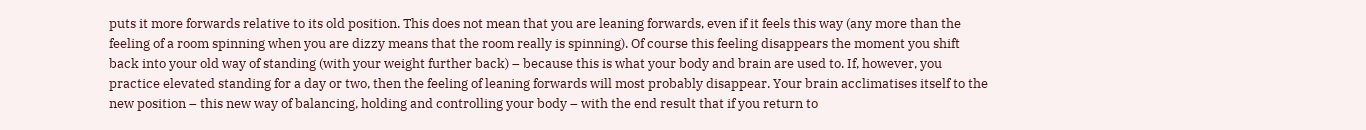puts it more forwards relative to its old position. This does not mean that you are leaning forwards, even if it feels this way (any more than the feeling of a room spinning when you are dizzy means that the room really is spinning). Of course this feeling disappears the moment you shift back into your old way of standing (with your weight further back) – because this is what your body and brain are used to. If, however, you practice elevated standing for a day or two, then the feeling of leaning forwards will most probably disappear. Your brain acclimatises itself to the new position – this new way of balancing, holding and controlling your body – with the end result that if you return to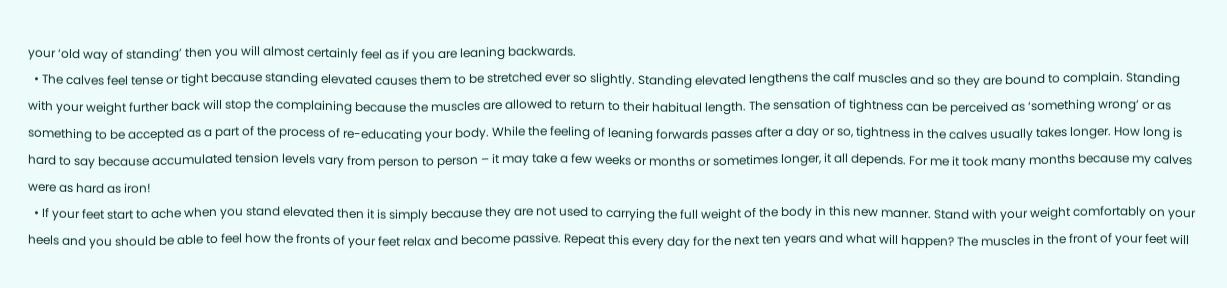your ‘old way of standing’ then you will almost certainly feel as if you are leaning backwards.
  • The calves feel tense or tight because standing elevated causes them to be stretched ever so slightly. Standing elevated lengthens the calf muscles and so they are bound to complain. Standing with your weight further back will stop the complaining because the muscles are allowed to return to their habitual length. The sensation of tightness can be perceived as ‘something wrong’ or as something to be accepted as a part of the process of re-educating your body. While the feeling of leaning forwards passes after a day or so, tightness in the calves usually takes longer. How long is hard to say because accumulated tension levels vary from person to person – it may take a few weeks or months or sometimes longer, it all depends. For me it took many months because my calves were as hard as iron!
  • If your feet start to ache when you stand elevated then it is simply because they are not used to carrying the full weight of the body in this new manner. Stand with your weight comfortably on your heels and you should be able to feel how the fronts of your feet relax and become passive. Repeat this every day for the next ten years and what will happen? The muscles in the front of your feet will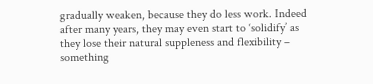gradually weaken, because they do less work. Indeed after many years, they may even start to ‘solidify’ as they lose their natural suppleness and flexibility – something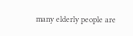many elderly people are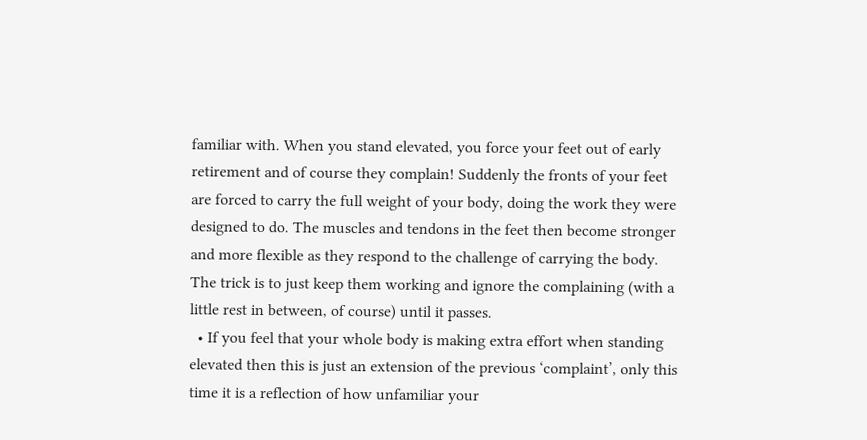familiar with. When you stand elevated, you force your feet out of early retirement and of course they complain! Suddenly the fronts of your feet are forced to carry the full weight of your body, doing the work they were designed to do. The muscles and tendons in the feet then become stronger and more flexible as they respond to the challenge of carrying the body. The trick is to just keep them working and ignore the complaining (with a little rest in between, of course) until it passes.
  • If you feel that your whole body is making extra effort when standing elevated then this is just an extension of the previous ‘complaint’, only this time it is a reflection of how unfamiliar your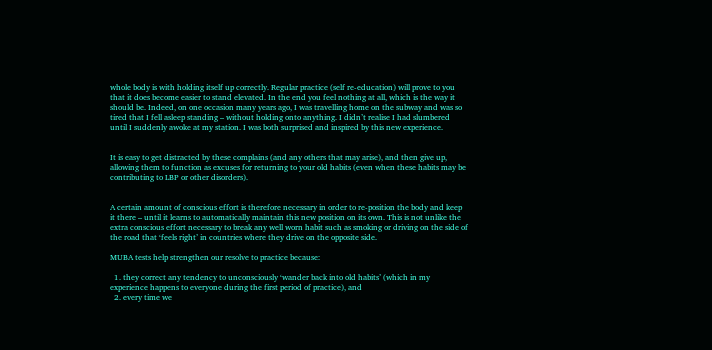whole body is with holding itself up correctly. Regular practice (self re-education) will prove to you that it does become easier to stand elevated. In the end you feel nothing at all, which is the way it should be. Indeed, on one occasion many years ago, I was travelling home on the subway and was so tired that I fell asleep standing – without holding onto anything. I didn’t realise I had slumbered until I suddenly awoke at my station. I was both surprised and inspired by this new experience.


It is easy to get distracted by these complains (and any others that may arise), and then give up, allowing them to function as excuses for returning to your old habits (even when these habits may be contributing to LBP or other disorders).


A certain amount of conscious effort is therefore necessary in order to re-position the body and keep it there – until it learns to automatically maintain this new position on its own. This is not unlike the extra conscious effort necessary to break any well worn habit such as smoking or driving on the side of the road that ‘feels right’ in countries where they drive on the opposite side.

MUBA tests help strengthen our resolve to practice because:

  1. they correct any tendency to unconsciously ‘wander back into old habits’ (which in my experience happens to everyone during the first period of practice), and
  2. every time we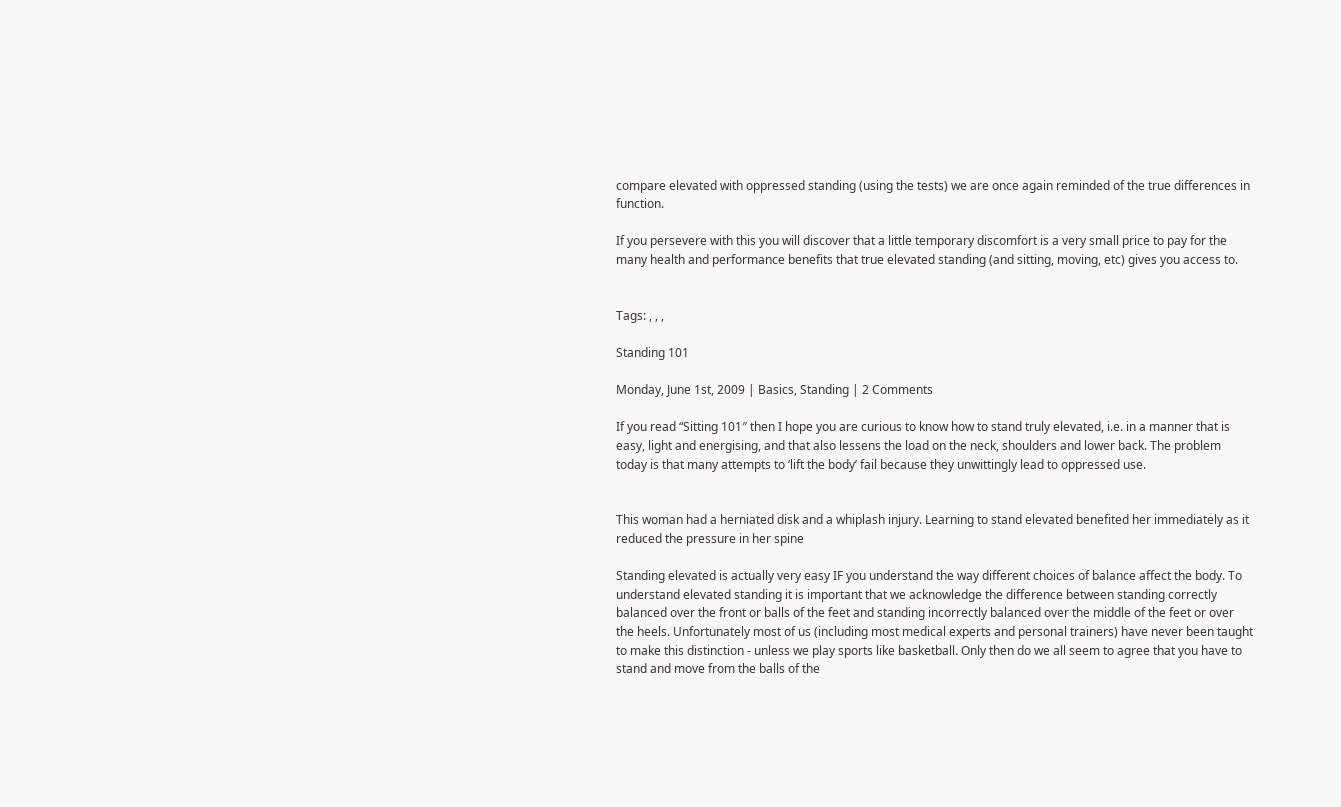compare elevated with oppressed standing (using the tests) we are once again reminded of the true differences in function.

If you persevere with this you will discover that a little temporary discomfort is a very small price to pay for the many health and performance benefits that true elevated standing (and sitting, moving, etc) gives you access to.


Tags: , , ,

Standing 101

Monday, June 1st, 2009 | Basics, Standing | 2 Comments

If you read “Sitting 101″ then I hope you are curious to know how to stand truly elevated, i.e. in a manner that is easy, light and energising, and that also lessens the load on the neck, shoulders and lower back. The problem today is that many attempts to ‘lift the body’ fail because they unwittingly lead to oppressed use.


This woman had a herniated disk and a whiplash injury. Learning to stand elevated benefited her immediately as it reduced the pressure in her spine

Standing elevated is actually very easy IF you understand the way different choices of balance affect the body. To understand elevated standing it is important that we acknowledge the difference between standing correctly balanced over the front or balls of the feet and standing incorrectly balanced over the middle of the feet or over the heels. Unfortunately most of us (including most medical experts and personal trainers) have never been taught to make this distinction - unless we play sports like basketball. Only then do we all seem to agree that you have to stand and move from the balls of the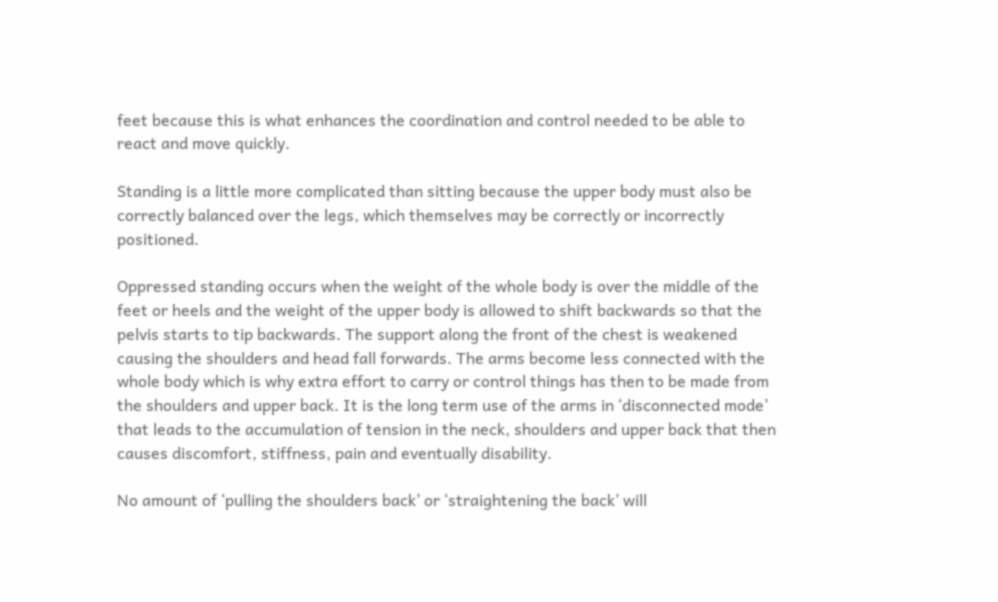feet because this is what enhances the coordination and control needed to be able to react and move quickly.

Standing is a little more complicated than sitting because the upper body must also be correctly balanced over the legs, which themselves may be correctly or incorrectly positioned.

Oppressed standing occurs when the weight of the whole body is over the middle of the feet or heels and the weight of the upper body is allowed to shift backwards so that the pelvis starts to tip backwards. The support along the front of the chest is weakened causing the shoulders and head fall forwards. The arms become less connected with the whole body which is why extra effort to carry or control things has then to be made from the shoulders and upper back. It is the long term use of the arms in ‘disconnected mode’ that leads to the accumulation of tension in the neck, shoulders and upper back that then causes discomfort, stiffness, pain and eventually disability.

No amount of ‘pulling the shoulders back’ or ‘straightening the back’ will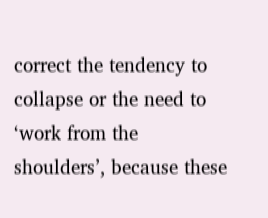correct the tendency to collapse or the need to ‘work from the shoulders’, because these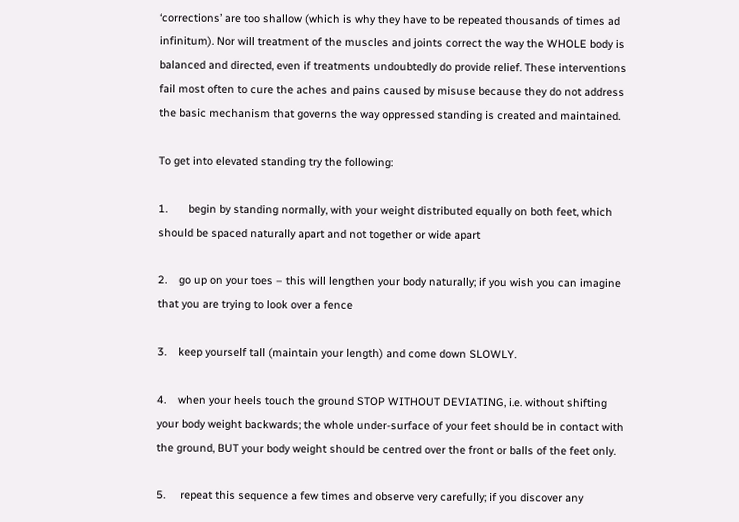‘corrections’ are too shallow (which is why they have to be repeated thousands of times ad infinitum). Nor will treatment of the muscles and joints correct the way the WHOLE body is balanced and directed, even if treatments undoubtedly do provide relief. These interventions fail most often to cure the aches and pains caused by misuse because they do not address the basic mechanism that governs the way oppressed standing is created and maintained.

To get into elevated standing try the following:

1.       begin by standing normally, with your weight distributed equally on both feet, which should be spaced naturally apart and not together or wide apart

2.    go up on your toes – this will lengthen your body naturally; if you wish you can imagine that you are trying to look over a fence

3.    keep yourself tall (maintain your length) and come down SLOWLY.

4.    when your heels touch the ground STOP WITHOUT DEVIATING, i.e. without shifting your body weight backwards; the whole under-surface of your feet should be in contact with the ground, BUT your body weight should be centred over the front or balls of the feet only.

5.     repeat this sequence a few times and observe very carefully; if you discover any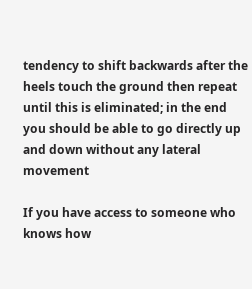tendency to shift backwards after the heels touch the ground then repeat until this is eliminated; in the end you should be able to go directly up and down without any lateral movement

If you have access to someone who knows how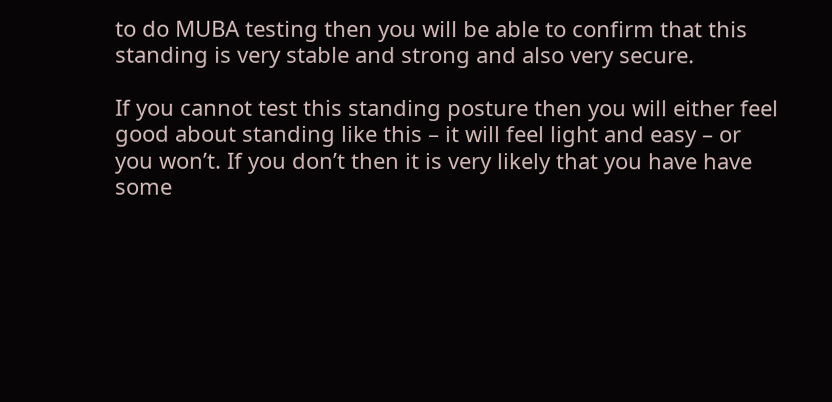to do MUBA testing then you will be able to confirm that this standing is very stable and strong and also very secure.

If you cannot test this standing posture then you will either feel good about standing like this – it will feel light and easy – or you won’t. If you don’t then it is very likely that you have have some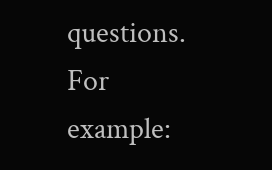questions. For example: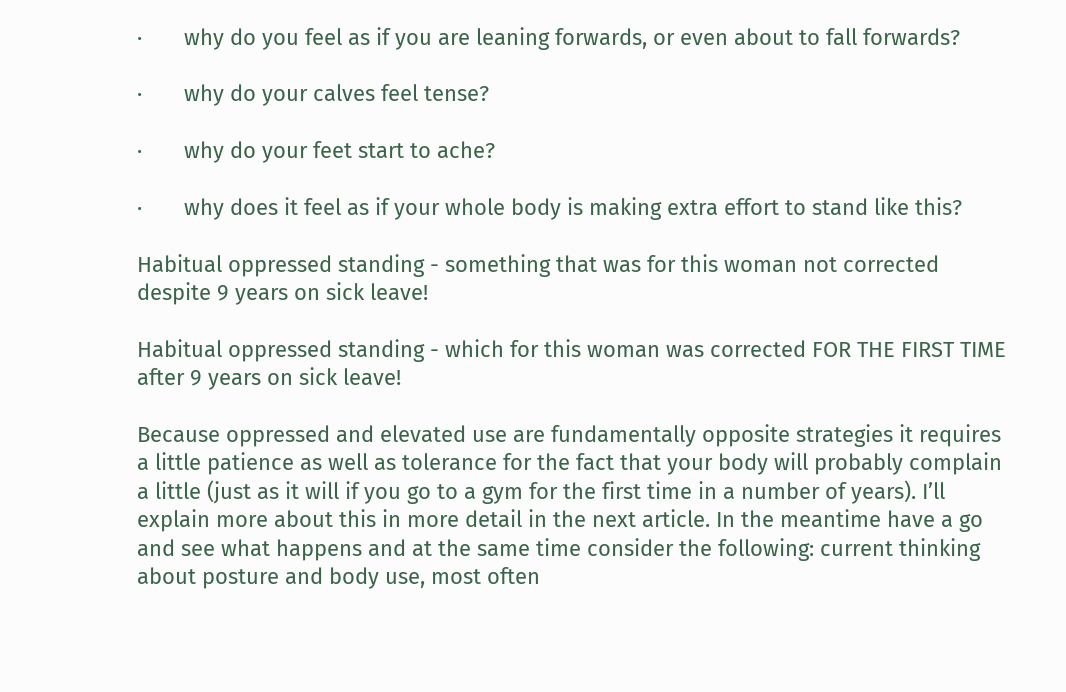·       why do you feel as if you are leaning forwards, or even about to fall forwards?

·       why do your calves feel tense?

·       why do your feet start to ache?

·       why does it feel as if your whole body is making extra effort to stand like this?

Habitual oppressed standing - something that was for this woman not corrected despite 9 years on sick leave!

Habitual oppressed standing - which for this woman was corrected FOR THE FIRST TIME after 9 years on sick leave!

Because oppressed and elevated use are fundamentally opposite strategies it requires a little patience as well as tolerance for the fact that your body will probably complain a little (just as it will if you go to a gym for the first time in a number of years). I’ll explain more about this in more detail in the next article. In the meantime have a go and see what happens and at the same time consider the following: current thinking about posture and body use, most often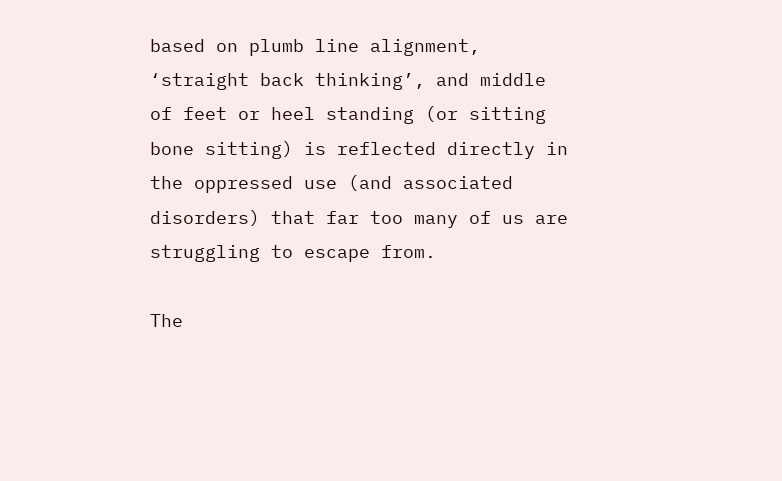based on plumb line alignment, ‘straight back thinking’, and middle of feet or heel standing (or sitting bone sitting) is reflected directly in the oppressed use (and associated disorders) that far too many of us are struggling to escape from.

The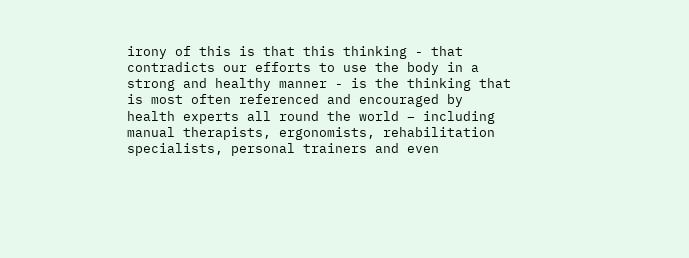irony of this is that this thinking - that contradicts our efforts to use the body in a strong and healthy manner - is the thinking that is most often referenced and encouraged by health experts all round the world – including manual therapists, ergonomists, rehabilitation specialists, personal trainers and even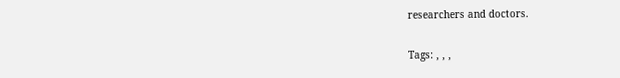researchers and doctors.

Tags: , , ,